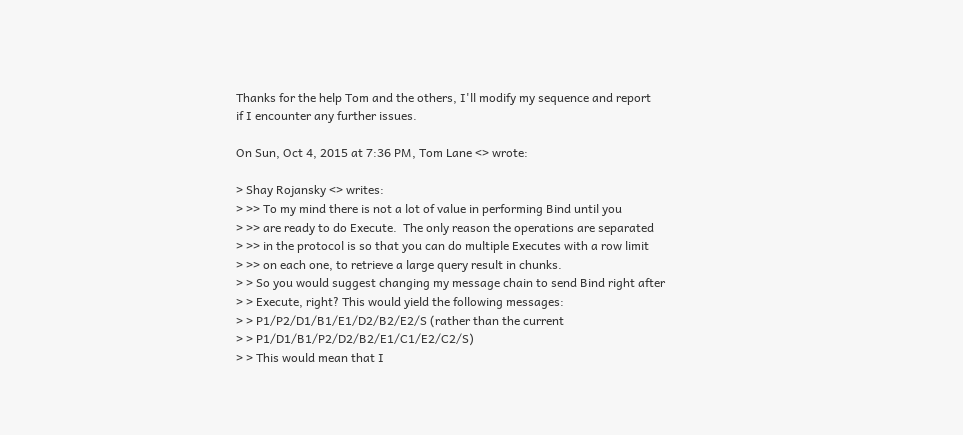Thanks for the help Tom and the others, I'll modify my sequence and report
if I encounter any further issues.

On Sun, Oct 4, 2015 at 7:36 PM, Tom Lane <> wrote:

> Shay Rojansky <> writes:
> >> To my mind there is not a lot of value in performing Bind until you
> >> are ready to do Execute.  The only reason the operations are separated
> >> in the protocol is so that you can do multiple Executes with a row limit
> >> on each one, to retrieve a large query result in chunks.
> > So you would suggest changing my message chain to send Bind right after
> > Execute, right? This would yield the following messages:
> > P1/P2/D1/B1/E1/D2/B2/E2/S (rather than the current
> > P1/D1/B1/P2/D2/B2/E1/C1/E2/C2/S)
> > This would mean that I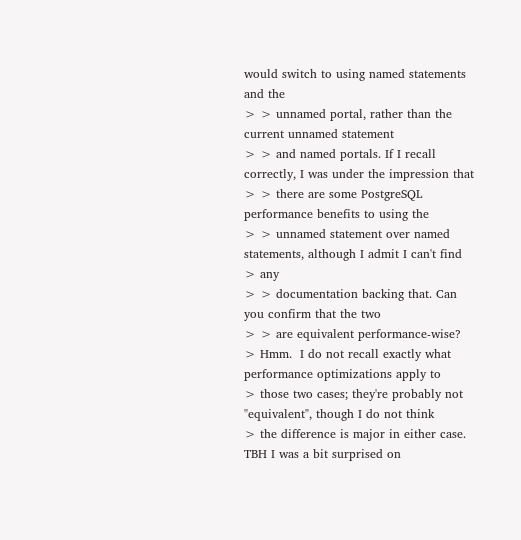would switch to using named statements and the
> > unnamed portal, rather than the current unnamed statement
> > and named portals. If I recall correctly, I was under the impression that
> > there are some PostgreSQL performance benefits to using the
> > unnamed statement over named statements, although I admit I can't find
> any
> > documentation backing that. Can you confirm that the two
> > are equivalent performance-wise?
> Hmm.  I do not recall exactly what performance optimizations apply to
> those two cases; they're probably not "equivalent", though I do not think
> the difference is major in either case.  TBH I was a bit surprised on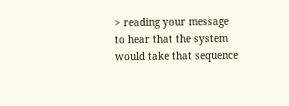> reading your message to hear that the system would take that sequence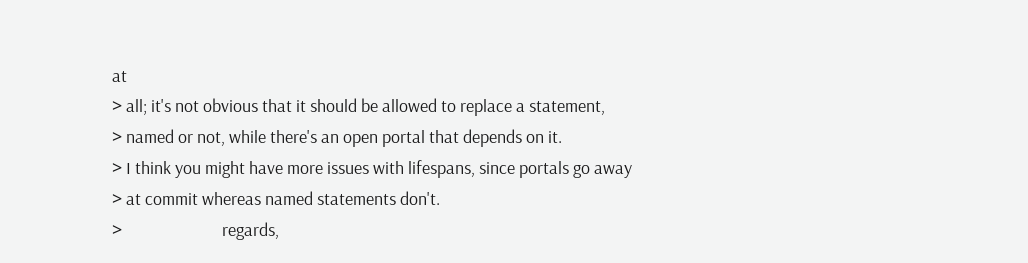at
> all; it's not obvious that it should be allowed to replace a statement,
> named or not, while there's an open portal that depends on it.
> I think you might have more issues with lifespans, since portals go away
> at commit whereas named statements don't.
>                         regards,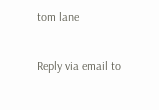tom lane

Reply via email to